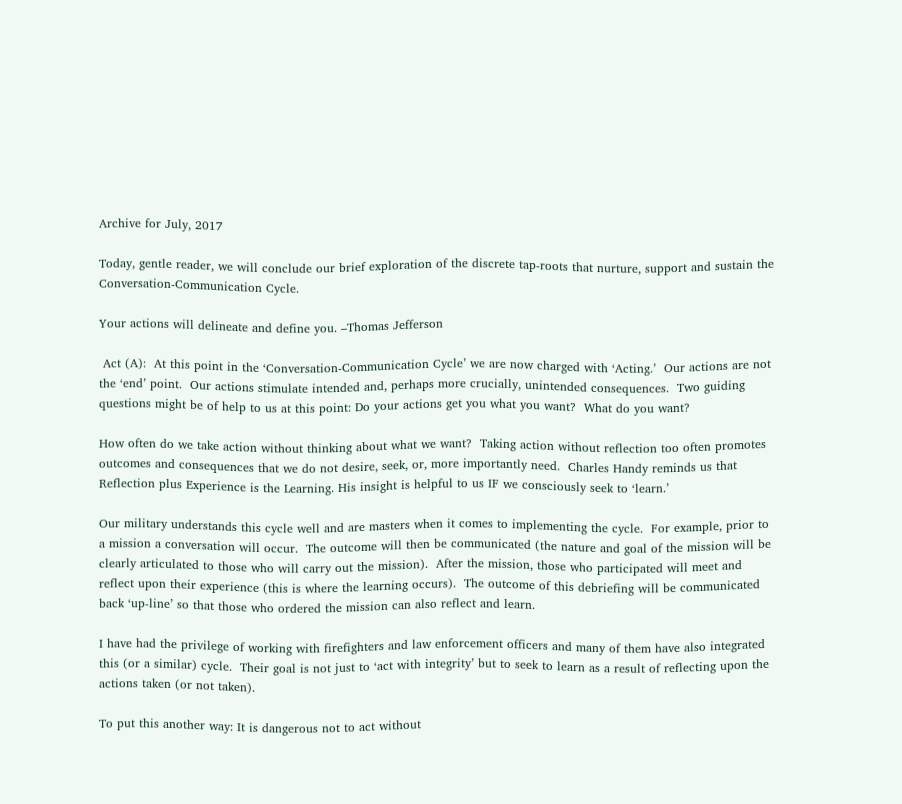Archive for July, 2017

Today, gentle reader, we will conclude our brief exploration of the discrete tap-roots that nurture, support and sustain the Conversation-Communication Cycle.

Your actions will delineate and define you. –Thomas Jefferson

 Act (A):  At this point in the ‘Conversation-Communication Cycle’ we are now charged with ‘Acting.’  Our actions are not the ‘end’ point.  Our actions stimulate intended and, perhaps more crucially, unintended consequences.  Two guiding questions might be of help to us at this point: Do your actions get you what you want?  What do you want?

How often do we take action without thinking about what we want?  Taking action without reflection too often promotes outcomes and consequences that we do not desire, seek, or, more importantly need.  Charles Handy reminds us that Reflection plus Experience is the Learning. His insight is helpful to us IF we consciously seek to ‘learn.’

Our military understands this cycle well and are masters when it comes to implementing the cycle.  For example, prior to a mission a conversation will occur.  The outcome will then be communicated (the nature and goal of the mission will be clearly articulated to those who will carry out the mission).  After the mission, those who participated will meet and reflect upon their experience (this is where the learning occurs).  The outcome of this debriefing will be communicated back ‘up-line’ so that those who ordered the mission can also reflect and learn.

I have had the privilege of working with firefighters and law enforcement officers and many of them have also integrated this (or a similar) cycle.  Their goal is not just to ‘act with integrity’ but to seek to learn as a result of reflecting upon the actions taken (or not taken).

To put this another way: It is dangerous not to act without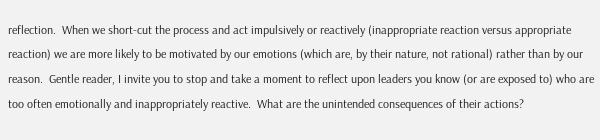reflection.  When we short-cut the process and act impulsively or reactively (inappropriate reaction versus appropriate reaction) we are more likely to be motivated by our emotions (which are, by their nature, not rational) rather than by our reason.  Gentle reader, I invite you to stop and take a moment to reflect upon leaders you know (or are exposed to) who are too often emotionally and inappropriately reactive.  What are the unintended consequences of their actions?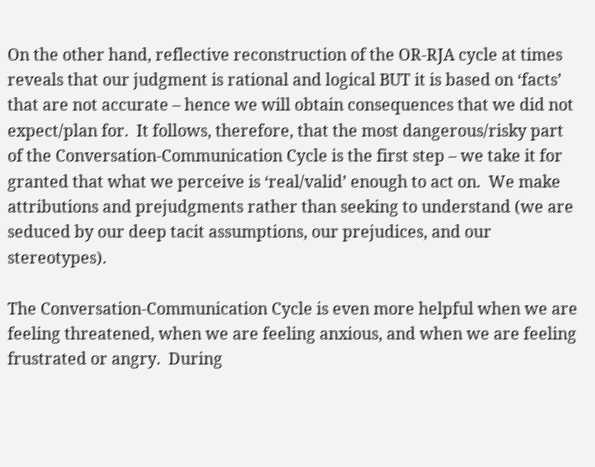On the other hand, reflective reconstruction of the OR-RJA cycle at times reveals that our judgment is rational and logical BUT it is based on ‘facts’ that are not accurate – hence we will obtain consequences that we did not expect/plan for.  It follows, therefore, that the most dangerous/risky part of the Conversation-Communication Cycle is the first step – we take it for granted that what we perceive is ‘real/valid’ enough to act on.  We make attributions and prejudgments rather than seeking to understand (we are seduced by our deep tacit assumptions, our prejudices, and our stereotypes).

The Conversation-Communication Cycle is even more helpful when we are feeling threatened, when we are feeling anxious, and when we are feeling frustrated or angry.  During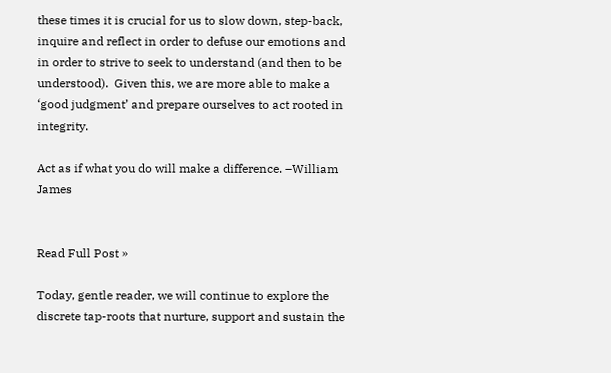these times it is crucial for us to slow down, step-back, inquire and reflect in order to defuse our emotions and in order to strive to seek to understand (and then to be understood).  Given this, we are more able to make a ‘good judgment’ and prepare ourselves to act rooted in integrity.

Act as if what you do will make a difference. –William James


Read Full Post »

Today, gentle reader, we will continue to explore the discrete tap-roots that nurture, support and sustain the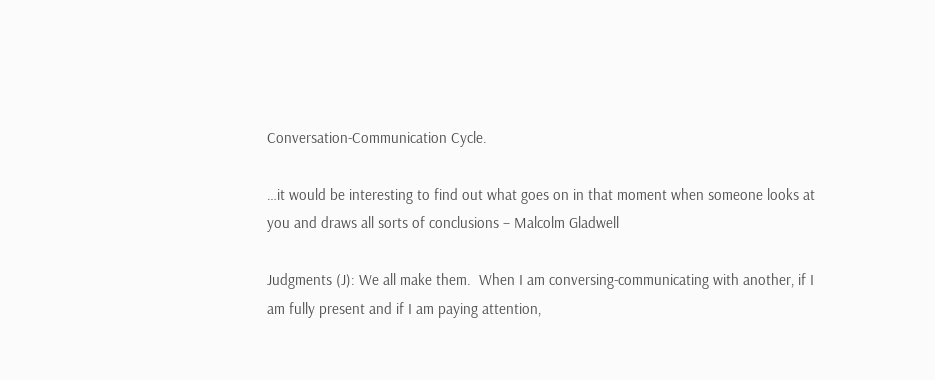Conversation-Communication Cycle.

…it would be interesting to find out what goes on in that moment when someone looks at you and draws all sorts of conclusions – Malcolm Gladwell

Judgments (J): We all make them.  When I am conversing-communicating with another, if I am fully present and if I am paying attention,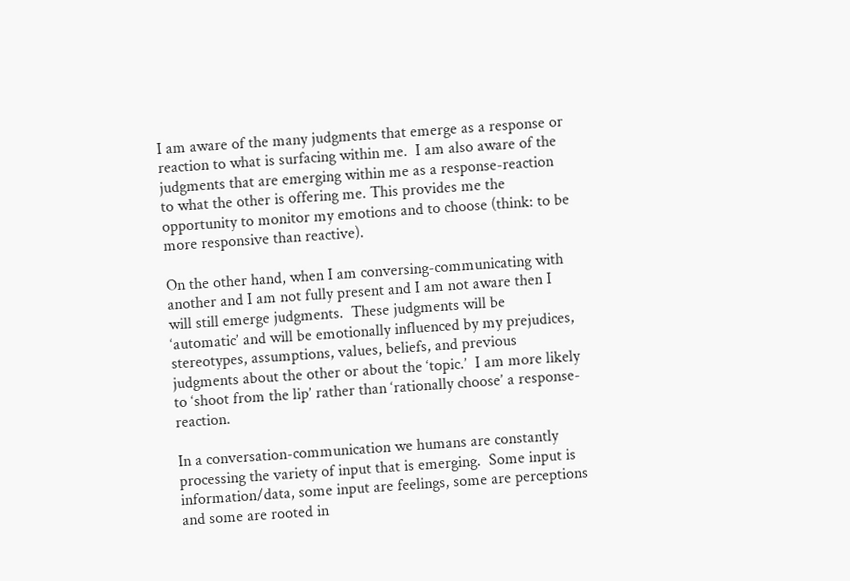I am aware of the many judgments that emerge as a response or reaction to what is surfacing within me.  I am also aware of the judgments that are emerging within me as a response-reaction to what the other is offering me. This provides me the opportunity to monitor my emotions and to choose (think: to be more responsive than reactive).

On the other hand, when I am conversing-communicating with another and I am not fully present and I am not aware then I will still emerge judgments.  These judgments will be ‘automatic’ and will be emotionally influenced by my prejudices, stereotypes, assumptions, values, beliefs, and previous judgments about the other or about the ‘topic.’  I am more likely to ‘shoot from the lip’ rather than ‘rationally choose’ a response-reaction.

In a conversation-communication we humans are constantly processing the variety of input that is emerging.  Some input is information/data, some input are feelings, some are perceptions and some are rooted in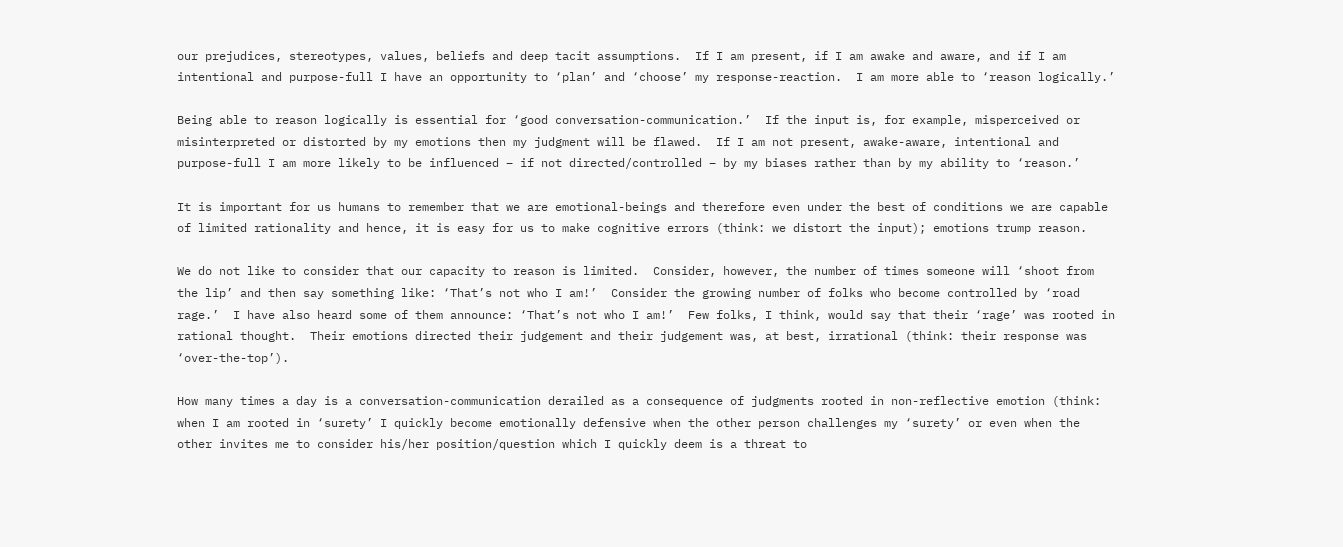our prejudices, stereotypes, values, beliefs and deep tacit assumptions.  If I am present, if I am awake and aware, and if I am intentional and purpose-full I have an opportunity to ‘plan’ and ‘choose’ my response-reaction.  I am more able to ‘reason logically.’

Being able to reason logically is essential for ‘good conversation-communication.’  If the input is, for example, misperceived or misinterpreted or distorted by my emotions then my judgment will be flawed.  If I am not present, awake-aware, intentional and purpose-full I am more likely to be influenced – if not directed/controlled – by my biases rather than by my ability to ‘reason.’

It is important for us humans to remember that we are emotional-beings and therefore even under the best of conditions we are capable of limited rationality and hence, it is easy for us to make cognitive errors (think: we distort the input); emotions trump reason.

We do not like to consider that our capacity to reason is limited.  Consider, however, the number of times someone will ‘shoot from the lip’ and then say something like: ‘That’s not who I am!’  Consider the growing number of folks who become controlled by ‘road rage.’  I have also heard some of them announce: ‘That’s not who I am!’  Few folks, I think, would say that their ‘rage’ was rooted in rational thought.  Their emotions directed their judgement and their judgement was, at best, irrational (think: their response was ‘over-the-top’).

How many times a day is a conversation-communication derailed as a consequence of judgments rooted in non-reflective emotion (think: when I am rooted in ‘surety’ I quickly become emotionally defensive when the other person challenges my ‘surety’ or even when the other invites me to consider his/her position/question which I quickly deem is a threat to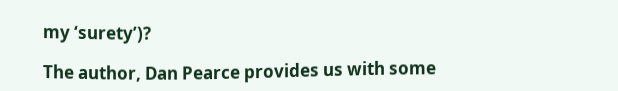my ‘surety’)?

The author, Dan Pearce provides us with some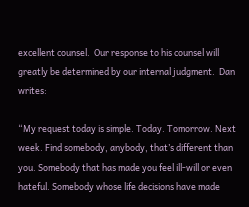excellent counsel.  Our response to his counsel will greatly be determined by our internal judgment.  Dan writes:

“My request today is simple. Today. Tomorrow. Next week. Find somebody, anybody, that’s different than you. Somebody that has made you feel ill-will or even hateful. Somebody whose life decisions have made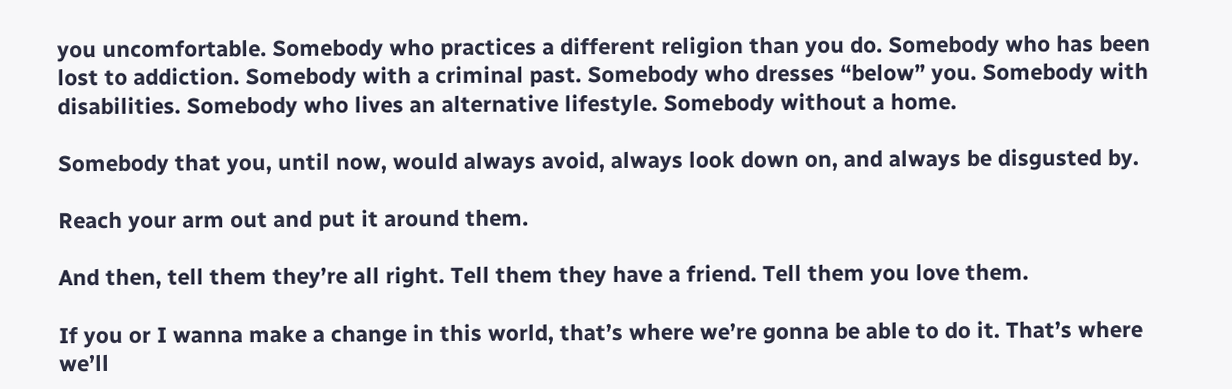you uncomfortable. Somebody who practices a different religion than you do. Somebody who has been lost to addiction. Somebody with a criminal past. Somebody who dresses “below” you. Somebody with disabilities. Somebody who lives an alternative lifestyle. Somebody without a home.

Somebody that you, until now, would always avoid, always look down on, and always be disgusted by.

Reach your arm out and put it around them.

And then, tell them they’re all right. Tell them they have a friend. Tell them you love them.

If you or I wanna make a change in this world, that’s where we’re gonna be able to do it. That’s where we’ll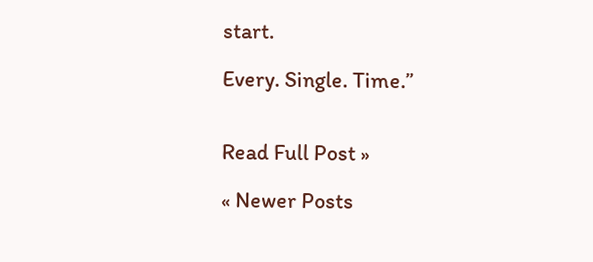start.

Every. Single. Time.”


Read Full Post »

« Newer Posts